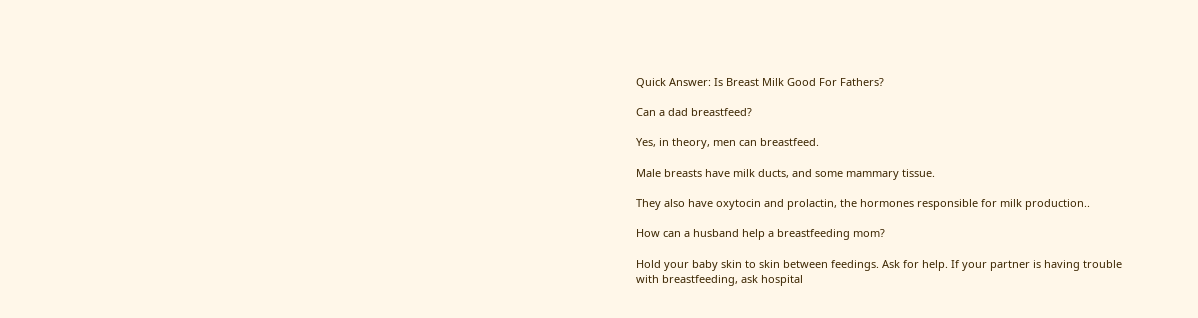Quick Answer: Is Breast Milk Good For Fathers?

Can a dad breastfeed?

Yes, in theory, men can breastfeed.

Male breasts have milk ducts, and some mammary tissue.

They also have oxytocin and prolactin, the hormones responsible for milk production..

How can a husband help a breastfeeding mom?

Hold your baby skin to skin between feedings. Ask for help. If your partner is having trouble with breastfeeding, ask hospital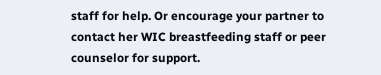staff for help. Or encourage your partner to contact her WIC breastfeeding staff or peer counselor for support.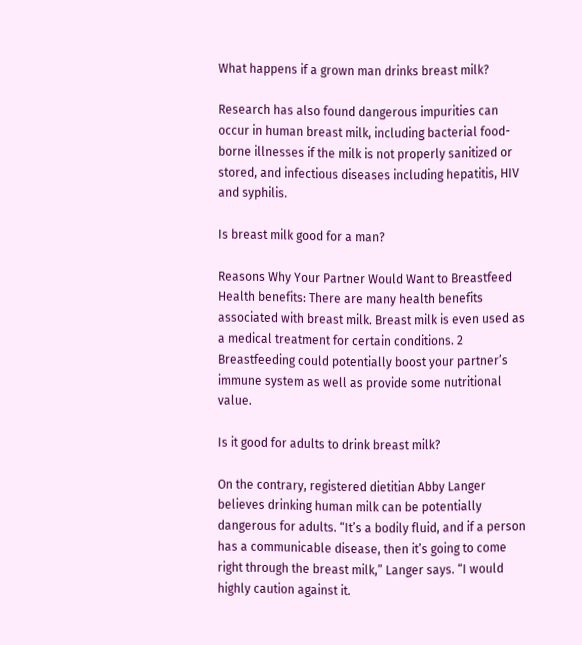What happens if a grown man drinks breast milk?

Research has also found dangerous impurities can occur in human breast milk, including bacterial food-borne illnesses if the milk is not properly sanitized or stored, and infectious diseases including hepatitis, HIV and syphilis.

Is breast milk good for a man?

Reasons Why Your Partner Would Want to Breastfeed Health benefits: There are many health benefits associated with breast milk. Breast milk is even used as a medical treatment for certain conditions. 2 Breastfeeding could potentially boost your partner’s immune system as well as provide some nutritional value.

Is it good for adults to drink breast milk?

On the contrary, registered dietitian Abby Langer believes drinking human milk can be potentially dangerous for adults. “It’s a bodily fluid, and if a person has a communicable disease, then it’s going to come right through the breast milk,” Langer says. “I would highly caution against it.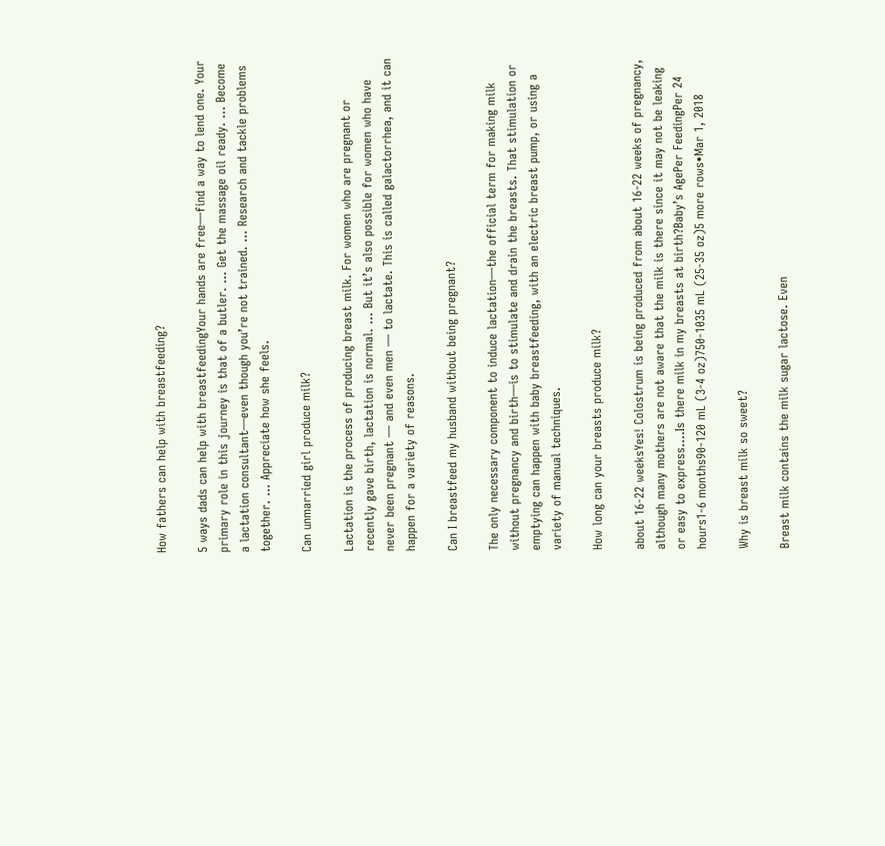How fathers can help with breastfeeding?

5 ways dads can help with breastfeedingYour hands are free—find a way to lend one. Your primary role in this journey is that of a butler. … Get the massage oil ready. … Become a lactation consultant—even though you’re not trained. … Research and tackle problems together. … Appreciate how she feels.

Can unmarried girl produce milk?

Lactation is the process of producing breast milk. For women who are pregnant or recently gave birth, lactation is normal. … But it’s also possible for women who have never been pregnant — and even men — to lactate. This is called galactorrhea, and it can happen for a variety of reasons.

Can I breastfeed my husband without being pregnant?

The only necessary component to induce lactation—the official term for making milk without pregnancy and birth—is to stimulate and drain the breasts. That stimulation or emptying can happen with baby breastfeeding, with an electric breast pump, or using a variety of manual techniques.

How long can your breasts produce milk?

about 16-22 weeksYes! Colostrum is being produced from about 16-22 weeks of pregnancy, although many mothers are not aware that the milk is there since it may not be leaking or easy to express….Is there milk in my breasts at birth?Baby’s AgePer FeedingPer 24 hours1-6 months90-120 mL (3-4 oz)750-1035 mL (25-35 oz)5 more rows•Mar 1, 2018

Why is breast milk so sweet?

Breast milk contains the milk sugar lactose. Even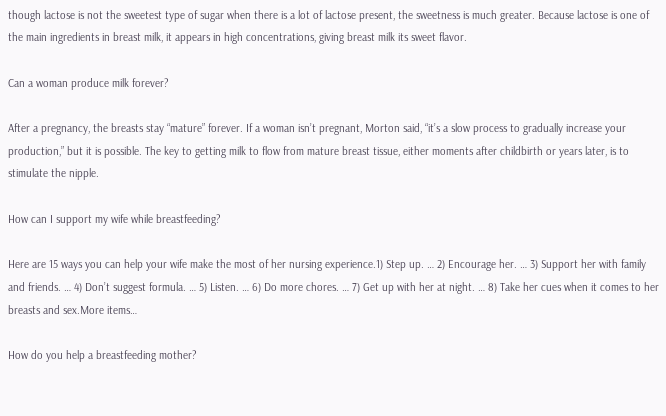though lactose is not the sweetest type of sugar when there is a lot of lactose present, the sweetness is much greater. Because lactose is one of the main ingredients in breast milk, it appears in high concentrations, giving breast milk its sweet flavor.

Can a woman produce milk forever?

After a pregnancy, the breasts stay “mature” forever. If a woman isn’t pregnant, Morton said, “it’s a slow process to gradually increase your production,” but it is possible. The key to getting milk to flow from mature breast tissue, either moments after childbirth or years later, is to stimulate the nipple.

How can I support my wife while breastfeeding?

Here are 15 ways you can help your wife make the most of her nursing experience.1) Step up. … 2) Encourage her. … 3) Support her with family and friends. … 4) Don’t suggest formula. … 5) Listen. … 6) Do more chores. … 7) Get up with her at night. … 8) Take her cues when it comes to her breasts and sex.More items…

How do you help a breastfeeding mother?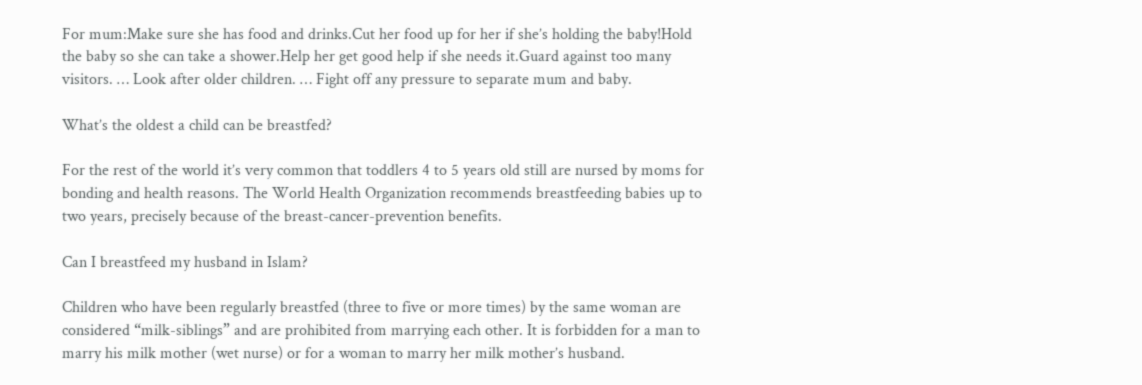For mum:Make sure she has food and drinks.Cut her food up for her if she’s holding the baby!Hold the baby so she can take a shower.Help her get good help if she needs it.Guard against too many visitors. … Look after older children. … Fight off any pressure to separate mum and baby.

What’s the oldest a child can be breastfed?

For the rest of the world it’s very common that toddlers 4 to 5 years old still are nursed by moms for bonding and health reasons. The World Health Organization recommends breastfeeding babies up to two years, precisely because of the breast-cancer-prevention benefits.

Can I breastfeed my husband in Islam?

Children who have been regularly breastfed (three to five or more times) by the same woman are considered “milk-siblings” and are prohibited from marrying each other. It is forbidden for a man to marry his milk mother (wet nurse) or for a woman to marry her milk mother’s husband.